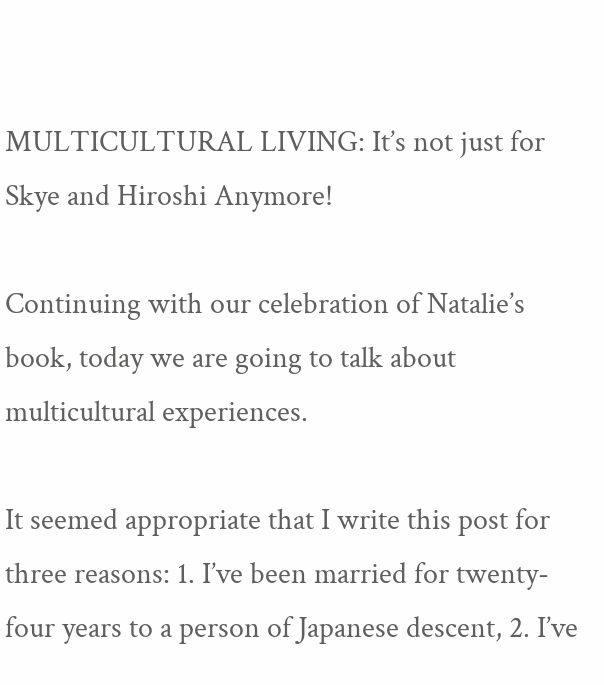MULTICULTURAL LIVING: It’s not just for Skye and Hiroshi Anymore!

Continuing with our celebration of Natalie’s book, today we are going to talk about multicultural experiences.

It seemed appropriate that I write this post for three reasons: 1. I’ve been married for twenty-four years to a person of Japanese descent, 2. I’ve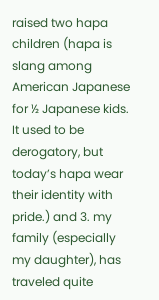raised two hapa children (hapa is slang among American Japanese for ½ Japanese kids. It used to be derogatory, but today’s hapa wear their identity with pride.) and 3. my family (especially my daughter), has traveled quite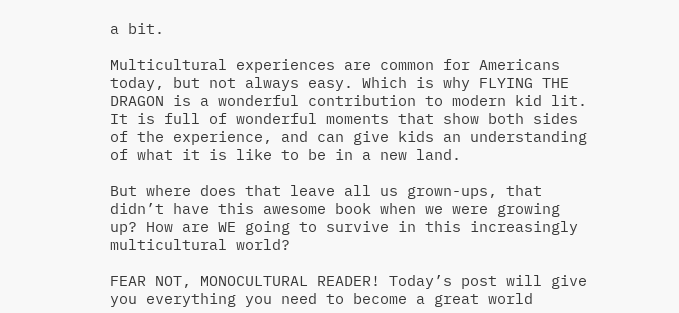a bit.

Multicultural experiences are common for Americans today, but not always easy. Which is why FLYING THE DRAGON is a wonderful contribution to modern kid lit. It is full of wonderful moments that show both sides of the experience, and can give kids an understanding of what it is like to be in a new land.

But where does that leave all us grown-ups, that didn’t have this awesome book when we were growing up? How are WE going to survive in this increasingly multicultural world?

FEAR NOT, MONOCULTURAL READER! Today’s post will give you everything you need to become a great world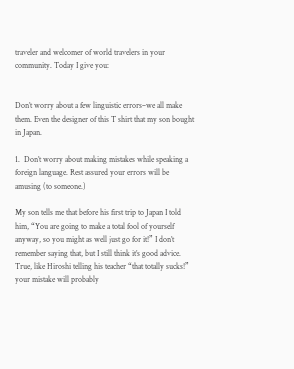traveler and welcomer of world travelers in your community. Today I give you:


Don’t worry about a few linguistic errors–we all make them. Even the designer of this T shirt that my son bought in Japan.

1.  Don’t worry about making mistakes while speaking a foreign language. Rest assured your errors will be amusing (to someone.)

My son tells me that before his first trip to Japan I told him, “You are going to make a total fool of yourself anyway, so you might as well just go for it!” I don’t remember saying that, but I still think it’s good advice. True, like Hiroshi telling his teacher “that totally sucks!” your mistake will probably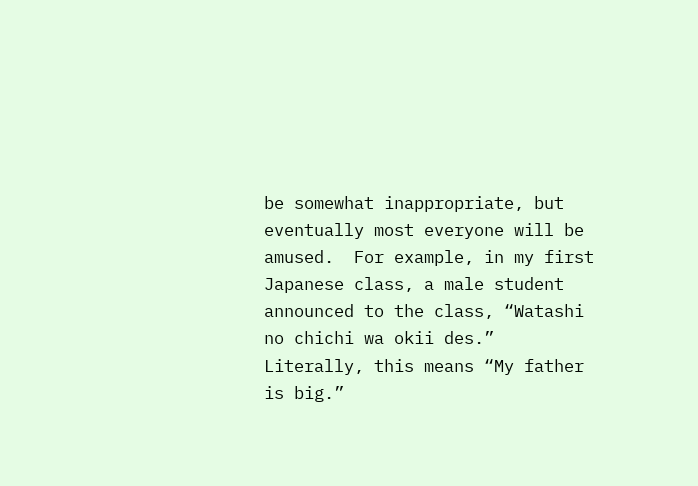be somewhat inappropriate, but eventually most everyone will be amused.  For example, in my first Japanese class, a male student announced to the class, “Watashi no chichi wa okii des.”  Literally, this means “My father is big.”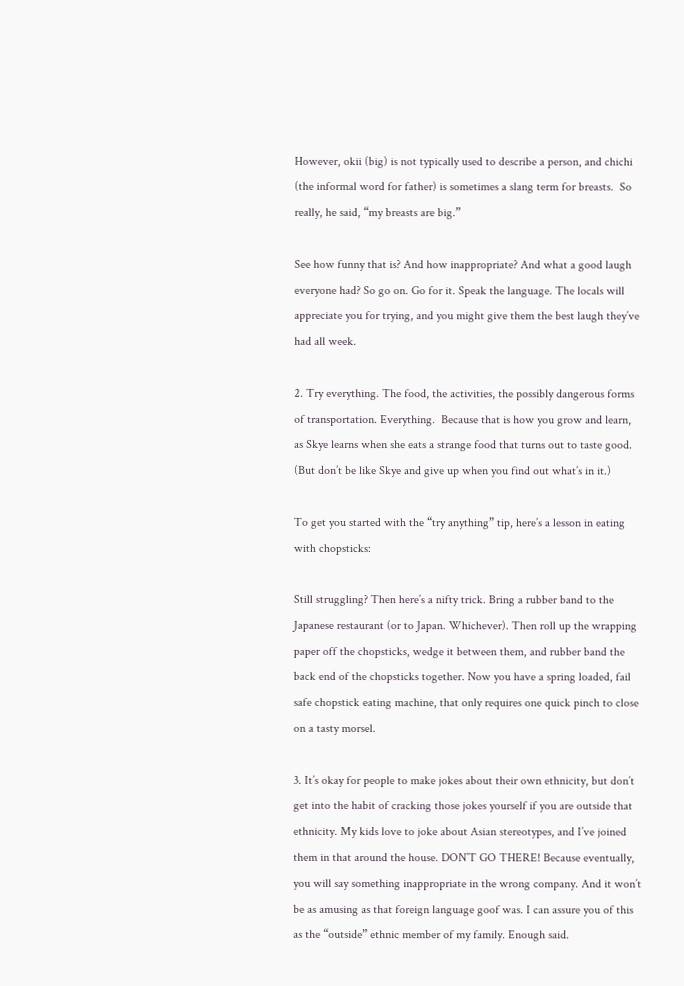However, okii (big) is not typically used to describe a person, and chichi (the informal word for father) is sometimes a slang term for breasts.  So really, he said, “my breasts are big.”

See how funny that is? And how inappropriate? And what a good laugh everyone had? So go on. Go for it. Speak the language. The locals will appreciate you for trying, and you might give them the best laugh they’ve had all week.

2. Try everything. The food, the activities, the possibly dangerous forms of transportation. Everything.  Because that is how you grow and learn, as Skye learns when she eats a strange food that turns out to taste good. (But don’t be like Skye and give up when you find out what’s in it.)

To get you started with the “try anything” tip, here’s a lesson in eating with chopsticks:

Still struggling? Then here’s a nifty trick. Bring a rubber band to the Japanese restaurant (or to Japan. Whichever). Then roll up the wrapping paper off the chopsticks, wedge it between them, and rubber band the back end of the chopsticks together. Now you have a spring loaded, fail safe chopstick eating machine, that only requires one quick pinch to close on a tasty morsel.

3. It’s okay for people to make jokes about their own ethnicity, but don’t get into the habit of cracking those jokes yourself if you are outside that ethnicity. My kids love to joke about Asian stereotypes, and I’ve joined them in that around the house. DON’T GO THERE! Because eventually, you will say something inappropriate in the wrong company. And it won’t be as amusing as that foreign language goof was. I can assure you of this as the “outside” ethnic member of my family. Enough said.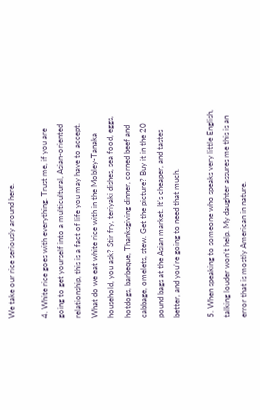We take our rice seriously around here.

4. White rice goes with everything. Trust me, if you are going to get yourself into a multicultural, Asian-oriented relationship, this is a fact of life you may have to accept. What do we eat white rice with in the Mobley-Tanaka household, you ask? Stir fry, teriyaki dishes, sea food, eggs, hotdogs, barbeque, Thanksgiving dinner, corned beef and cabbage, omelets, stew. Get the picture? Buy it in the 20 pound bags at the Asian market. It’s cheaper, and tastes better, and you’re going to need that much.

5. When speaking to someone who speaks very little English, talking louder won’t help. My daughter assures me this is an error that is mostly American in nature.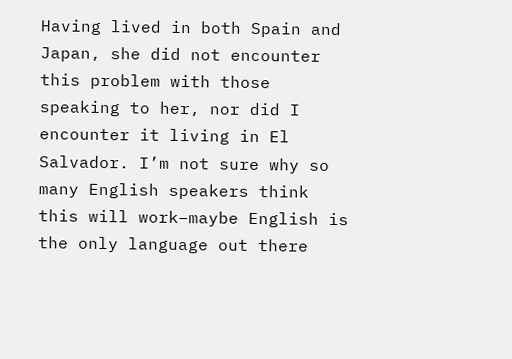Having lived in both Spain and Japan, she did not encounter this problem with those speaking to her, nor did I encounter it living in El Salvador. I’m not sure why so many English speakers think this will work–maybe English is the only language out there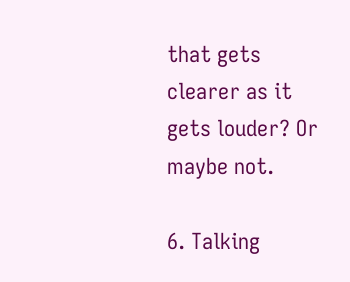that gets clearer as it gets louder? Or maybe not.

6. Talking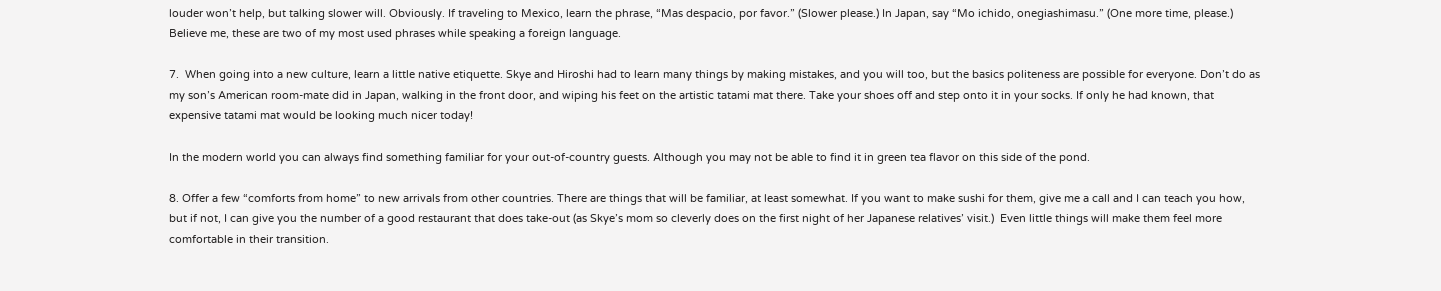louder won’t help, but talking slower will. Obviously. If traveling to Mexico, learn the phrase, “Mas despacio, por favor.” (Slower please.) In Japan, say “Mo ichido, onegiashimasu.” (One more time, please.) Believe me, these are two of my most used phrases while speaking a foreign language.

7.  When going into a new culture, learn a little native etiquette. Skye and Hiroshi had to learn many things by making mistakes, and you will too, but the basics politeness are possible for everyone. Don’t do as my son’s American room-mate did in Japan, walking in the front door, and wiping his feet on the artistic tatami mat there. Take your shoes off and step onto it in your socks. If only he had known, that expensive tatami mat would be looking much nicer today!

In the modern world you can always find something familiar for your out-of-country guests. Although you may not be able to find it in green tea flavor on this side of the pond.

8. Offer a few “comforts from home” to new arrivals from other countries. There are things that will be familiar, at least somewhat. If you want to make sushi for them, give me a call and I can teach you how, but if not, I can give you the number of a good restaurant that does take-out (as Skye’s mom so cleverly does on the first night of her Japanese relatives’ visit.)  Even little things will make them feel more comfortable in their transition.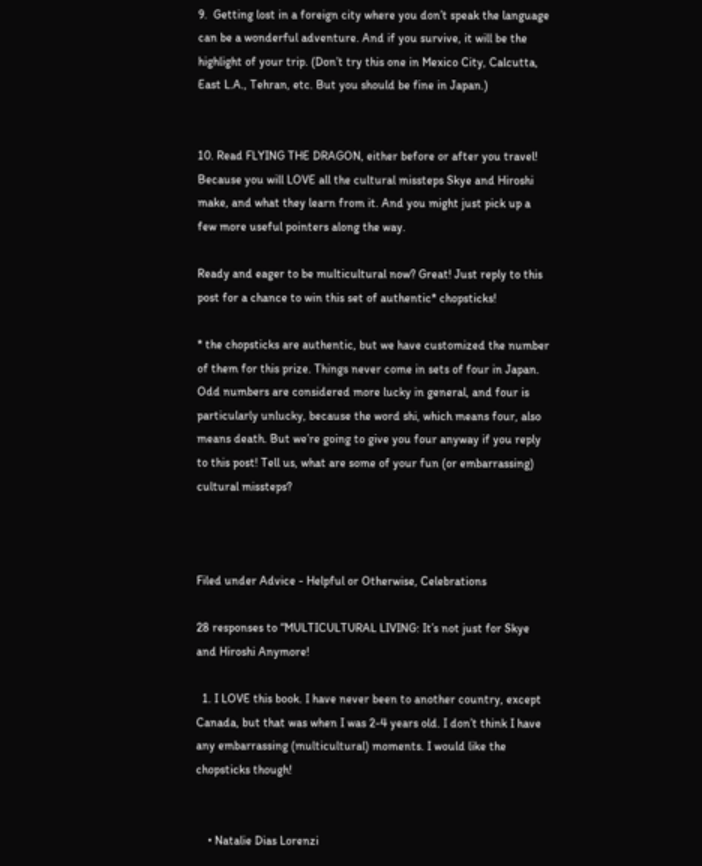9.  Getting lost in a foreign city where you don’t speak the language can be a wonderful adventure. And if you survive, it will be the highlight of your trip. (Don’t try this one in Mexico City, Calcutta, East L.A., Tehran, etc. But you should be fine in Japan.)


10. Read FLYING THE DRAGON, either before or after you travel! Because you will LOVE all the cultural missteps Skye and Hiroshi make, and what they learn from it. And you might just pick up a few more useful pointers along the way.

Ready and eager to be multicultural now? Great! Just reply to this post for a chance to win this set of authentic* chopsticks!

* the chopsticks are authentic, but we have customized the number of them for this prize. Things never come in sets of four in Japan. Odd numbers are considered more lucky in general, and four is particularly unlucky, because the word shi, which means four, also means death. But we’re going to give you four anyway if you reply to this post! Tell us, what are some of your fun (or embarrassing) cultural missteps?



Filed under Advice - Helpful or Otherwise, Celebrations

28 responses to “MULTICULTURAL LIVING: It’s not just for Skye and Hiroshi Anymore!

  1. I LOVE this book. I have never been to another country, except Canada, but that was when I was 2-4 years old. I don’t think I have any embarrassing (multicultural) moments. I would like the chopsticks though!


    • Natalie Dias Lorenzi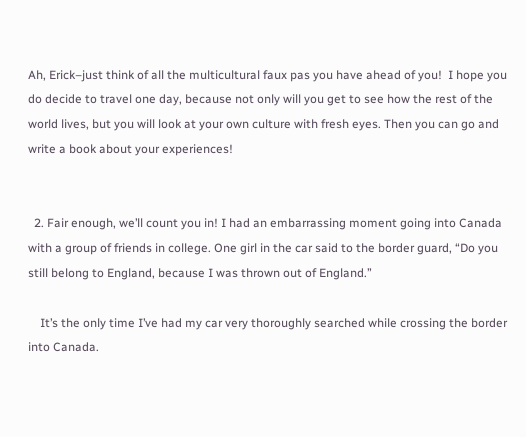Ah, Erick–just think of all the multicultural faux pas you have ahead of you!  I hope you do decide to travel one day, because not only will you get to see how the rest of the world lives, but you will look at your own culture with fresh eyes. Then you can go and write a book about your experiences!


  2. Fair enough, we’ll count you in! I had an embarrassing moment going into Canada with a group of friends in college. One girl in the car said to the border guard, “Do you still belong to England, because I was thrown out of England.”

    It’s the only time I’ve had my car very thoroughly searched while crossing the border into Canada.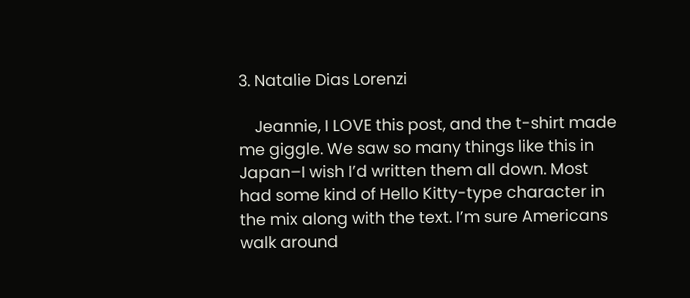3. Natalie Dias Lorenzi

    Jeannie, I LOVE this post, and the t-shirt made me giggle. We saw so many things like this in Japan–I wish I’d written them all down. Most had some kind of Hello Kitty-type character in the mix along with the text. I’m sure Americans walk around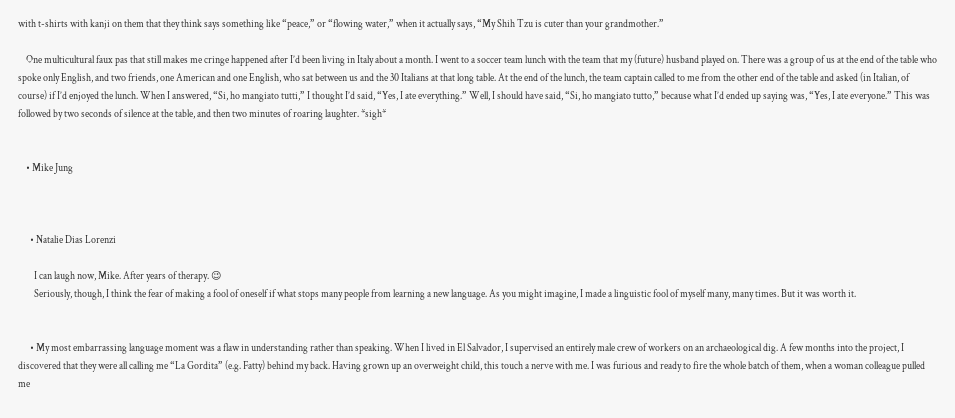with t-shirts with kanji on them that they think says something like “peace,” or “flowing water,” when it actually says, “My Shih Tzu is cuter than your grandmother.”

    One multicultural faux pas that still makes me cringe happened after I’d been living in Italy about a month. I went to a soccer team lunch with the team that my (future) husband played on. There was a group of us at the end of the table who spoke only English, and two friends, one American and one English, who sat between us and the 30 Italians at that long table. At the end of the lunch, the team captain called to me from the other end of the table and asked (in Italian, of course) if I’d enjoyed the lunch. When I answered, “Si, ho mangiato tutti,” I thought I’d said, “Yes, I ate everything.” Well, I should have said, “Si, ho mangiato tutto,” because what I’d ended up saying was, “Yes, I ate everyone.” This was followed by two seconds of silence at the table, and then two minutes of roaring laughter. *sigh*


    • Mike Jung



      • Natalie Dias Lorenzi

        I can laugh now, Mike. After years of therapy. 😉
        Seriously, though, I think the fear of making a fool of oneself if what stops many people from learning a new language. As you might imagine, I made a linguistic fool of myself many, many times. But it was worth it.


      • My most embarrassing language moment was a flaw in understanding rather than speaking. When I lived in El Salvador, I supervised an entirely male crew of workers on an archaeological dig. A few months into the project, I discovered that they were all calling me “La Gordita” (e.g. Fatty) behind my back. Having grown up an overweight child, this touch a nerve with me. I was furious and ready to fire the whole batch of them, when a woman colleague pulled me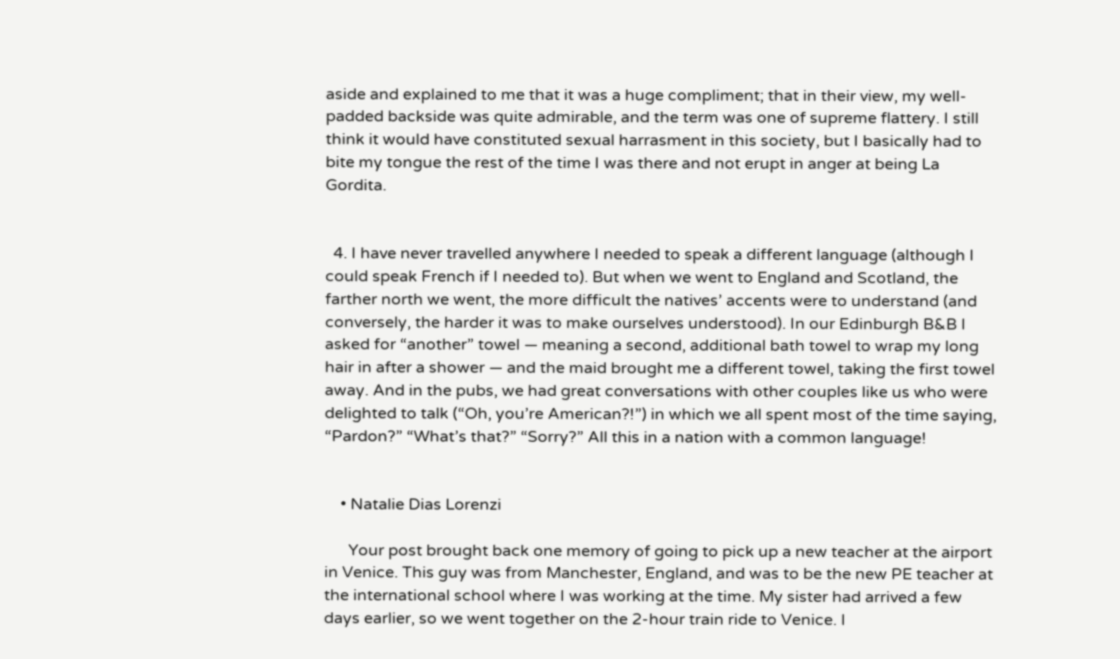aside and explained to me that it was a huge compliment; that in their view, my well-padded backside was quite admirable, and the term was one of supreme flattery. I still think it would have constituted sexual harrasment in this society, but I basically had to bite my tongue the rest of the time I was there and not erupt in anger at being La Gordita.


  4. I have never travelled anywhere I needed to speak a different language (although I could speak French if I needed to). But when we went to England and Scotland, the farther north we went, the more difficult the natives’ accents were to understand (and conversely, the harder it was to make ourselves understood). In our Edinburgh B&B I asked for “another” towel — meaning a second, additional bath towel to wrap my long hair in after a shower — and the maid brought me a different towel, taking the first towel away. And in the pubs, we had great conversations with other couples like us who were delighted to talk (“Oh, you’re American?!”) in which we all spent most of the time saying, “Pardon?” “What’s that?” “Sorry?” All this in a nation with a common language!


    • Natalie Dias Lorenzi

      Your post brought back one memory of going to pick up a new teacher at the airport in Venice. This guy was from Manchester, England, and was to be the new PE teacher at the international school where I was working at the time. My sister had arrived a few days earlier, so we went together on the 2-hour train ride to Venice. I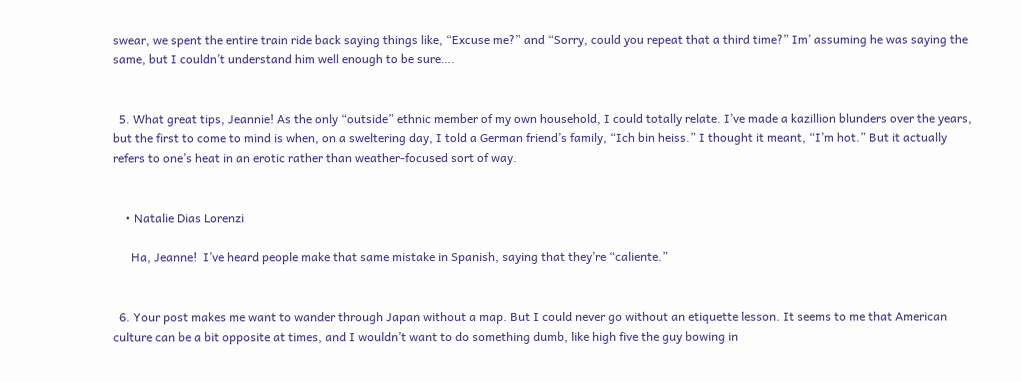swear, we spent the entire train ride back saying things like, “Excuse me?” and “Sorry, could you repeat that a third time?” Im’ assuming he was saying the same, but I couldn’t understand him well enough to be sure….


  5. What great tips, Jeannie! As the only “outside” ethnic member of my own household, I could totally relate. I’ve made a kazillion blunders over the years, but the first to come to mind is when, on a sweltering day, I told a German friend’s family, “Ich bin heiss.” I thought it meant, “I’m hot.” But it actually refers to one’s heat in an erotic rather than weather-focused sort of way.


    • Natalie Dias Lorenzi

      Ha, Jeanne!  I’ve heard people make that same mistake in Spanish, saying that they’re “caliente.”


  6. Your post makes me want to wander through Japan without a map. But I could never go without an etiquette lesson. It seems to me that American culture can be a bit opposite at times, and I wouldn’t want to do something dumb, like high five the guy bowing in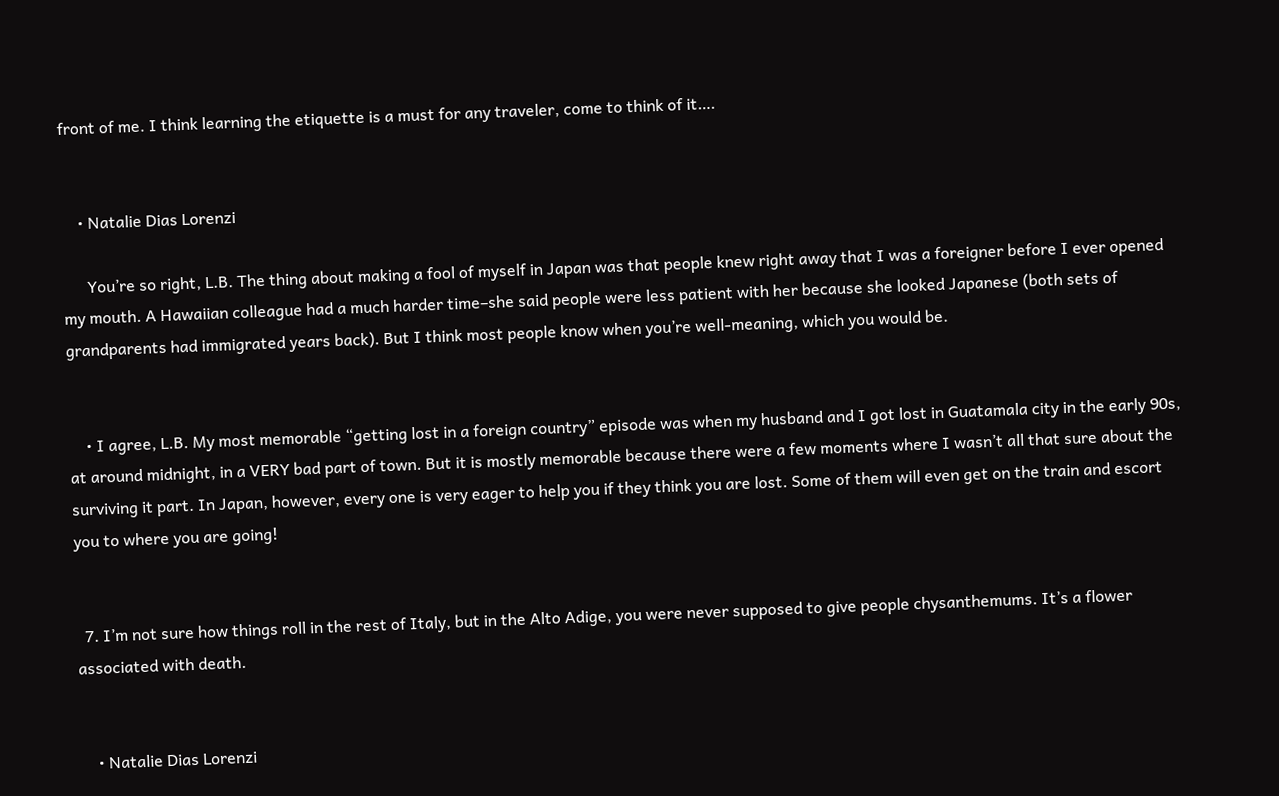front of me. I think learning the etiquette is a must for any traveler, come to think of it….


    • Natalie Dias Lorenzi

      You’re so right, L.B. The thing about making a fool of myself in Japan was that people knew right away that I was a foreigner before I ever opened my mouth. A Hawaiian colleague had a much harder time–she said people were less patient with her because she looked Japanese (both sets of grandparents had immigrated years back). But I think most people know when you’re well-meaning, which you would be.


    • I agree, L.B. My most memorable “getting lost in a foreign country” episode was when my husband and I got lost in Guatamala city in the early 90s, at around midnight, in a VERY bad part of town. But it is mostly memorable because there were a few moments where I wasn’t all that sure about the surviving it part. In Japan, however, every one is very eager to help you if they think you are lost. Some of them will even get on the train and escort you to where you are going!


  7. I’m not sure how things roll in the rest of Italy, but in the Alto Adige, you were never supposed to give people chysanthemums. It’s a flower associated with death.


    • Natalie Dias Lorenzi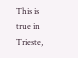This is true in Trieste,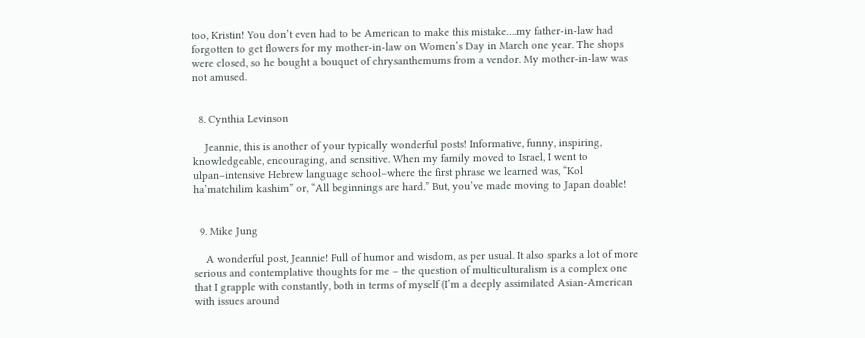too, Kristin! You don’t even had to be American to make this mistake….my father-in-law had forgotten to get flowers for my mother-in-law on Women’s Day in March one year. The shops were closed, so he bought a bouquet of chrysanthemums from a vendor. My mother-in-law was not amused.


  8. Cynthia Levinson

    Jeannie, this is another of your typically wonderful posts! Informative, funny, inspiring, knowledgeable, encouraging, and sensitive. When my family moved to Israel, I went to ulpan–intensive Hebrew language school–where the first phrase we learned was, “Kol ha’matchilim kashim” or, “All beginnings are hard.” But, you’ve made moving to Japan doable!


  9. Mike Jung

    A wonderful post, Jeannie! Full of humor and wisdom, as per usual. It also sparks a lot of more serious and contemplative thoughts for me – the question of multiculturalism is a complex one that I grapple with constantly, both in terms of myself (I’m a deeply assimilated Asian-American with issues around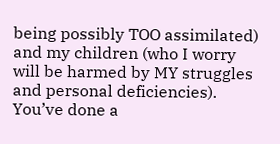being possibly TOO assimilated) and my children (who I worry will be harmed by MY struggles and personal deficiencies). You’ve done a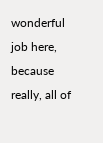wonderful job here, because really, all of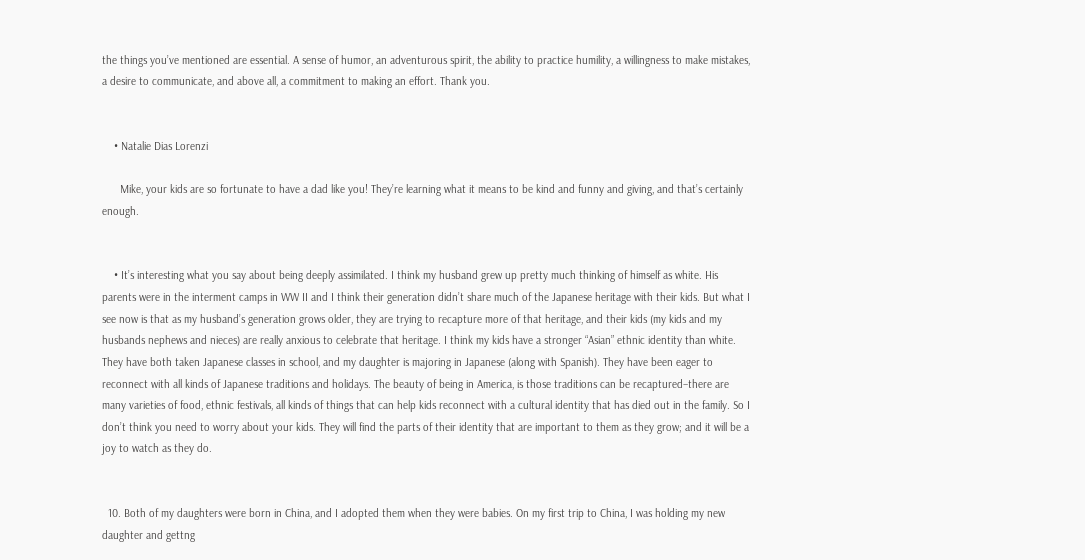the things you’ve mentioned are essential. A sense of humor, an adventurous spirit, the ability to practice humility, a willingness to make mistakes, a desire to communicate, and above all, a commitment to making an effort. Thank you.


    • Natalie Dias Lorenzi

      Mike, your kids are so fortunate to have a dad like you! They’re learning what it means to be kind and funny and giving, and that’s certainly enough.


    • It’s interesting what you say about being deeply assimilated. I think my husband grew up pretty much thinking of himself as white. His parents were in the interment camps in WW II and I think their generation didn’t share much of the Japanese heritage with their kids. But what I see now is that as my husband’s generation grows older, they are trying to recapture more of that heritage, and their kids (my kids and my husbands nephews and nieces) are really anxious to celebrate that heritage. I think my kids have a stronger “Asian” ethnic identity than white. They have both taken Japanese classes in school, and my daughter is majoring in Japanese (along with Spanish). They have been eager to reconnect with all kinds of Japanese traditions and holidays. The beauty of being in America, is those traditions can be recaptured–there are many varieties of food, ethnic festivals, all kinds of things that can help kids reconnect with a cultural identity that has died out in the family. So I don’t think you need to worry about your kids. They will find the parts of their identity that are important to them as they grow; and it will be a joy to watch as they do.


  10. Both of my daughters were born in China, and I adopted them when they were babies. On my first trip to China, I was holding my new daughter and gettng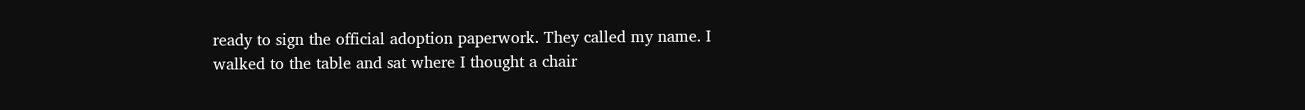ready to sign the official adoption paperwork. They called my name. I walked to the table and sat where I thought a chair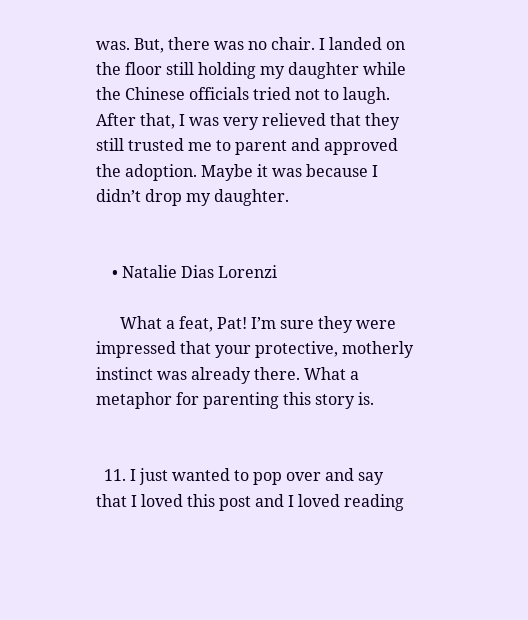was. But, there was no chair. I landed on the floor still holding my daughter while the Chinese officials tried not to laugh. After that, I was very relieved that they still trusted me to parent and approved the adoption. Maybe it was because I didn’t drop my daughter.


    • Natalie Dias Lorenzi

      What a feat, Pat! I’m sure they were impressed that your protective, motherly instinct was already there. What a metaphor for parenting this story is.


  11. I just wanted to pop over and say that I loved this post and I loved reading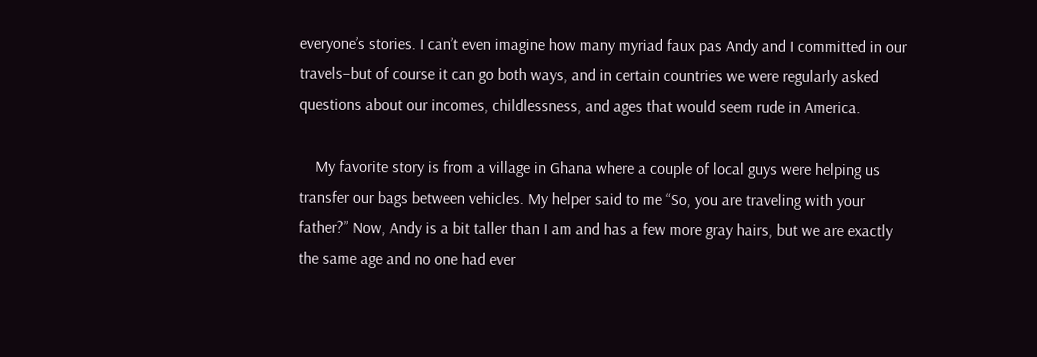everyone’s stories. I can’t even imagine how many myriad faux pas Andy and I committed in our travels–but of course it can go both ways, and in certain countries we were regularly asked questions about our incomes, childlessness, and ages that would seem rude in America.

    My favorite story is from a village in Ghana where a couple of local guys were helping us transfer our bags between vehicles. My helper said to me “So, you are traveling with your father?” Now, Andy is a bit taller than I am and has a few more gray hairs, but we are exactly the same age and no one had ever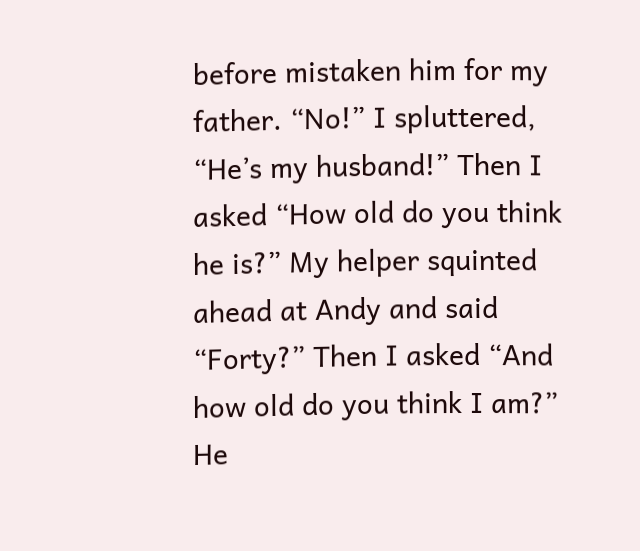before mistaken him for my father. “No!” I spluttered, “He’s my husband!” Then I asked “How old do you think he is?” My helper squinted ahead at Andy and said “Forty?” Then I asked “And how old do you think I am?” He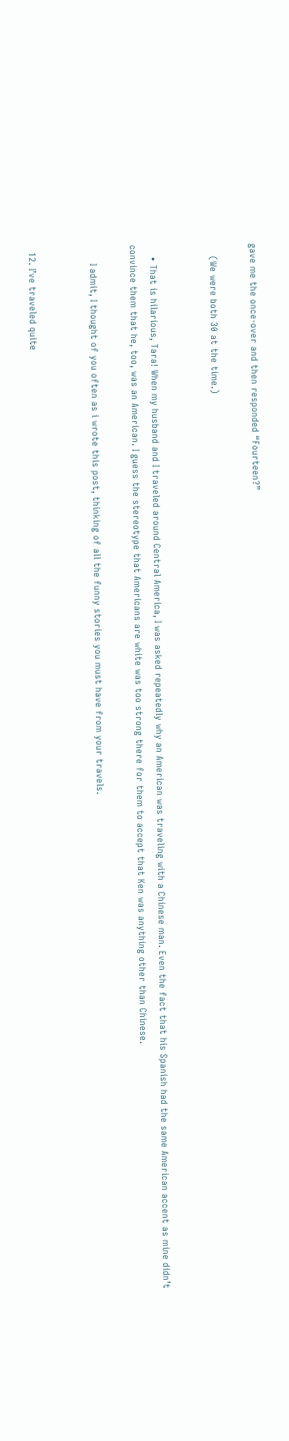gave me the once-over and then responded “Fourteen?”

    (We were both 30 at the time.)


    • That is hilarious, Tara! When my husband and I traveled around Central America, I was asked repeatedly why an American was traveling with a Chinese man. Even the fact that his Spanish had the same American accent as mine didn’t convince them that he, too, was an American. I guess the stereotype that Americans are white was too strong there for them to accept that Ken was anything other than Chinese.

      I admit, I thought of you often as i wrote this post, thinking of all the funny stories you must have from your travels.


  12. I’ve traveled quite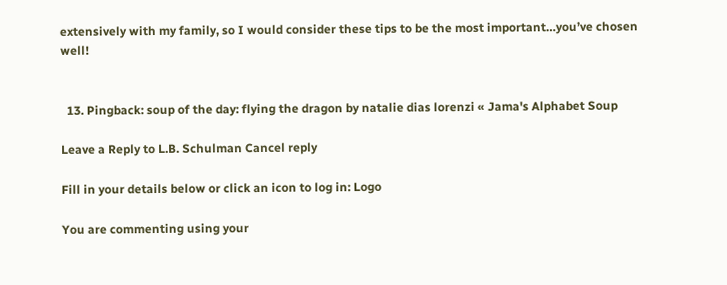extensively with my family, so I would consider these tips to be the most important…you’ve chosen well!


  13. Pingback: soup of the day: flying the dragon by natalie dias lorenzi « Jama's Alphabet Soup

Leave a Reply to L.B. Schulman Cancel reply

Fill in your details below or click an icon to log in: Logo

You are commenting using your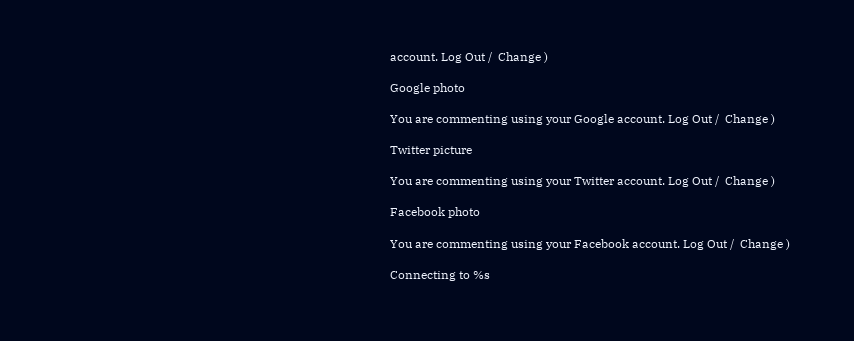account. Log Out /  Change )

Google photo

You are commenting using your Google account. Log Out /  Change )

Twitter picture

You are commenting using your Twitter account. Log Out /  Change )

Facebook photo

You are commenting using your Facebook account. Log Out /  Change )

Connecting to %s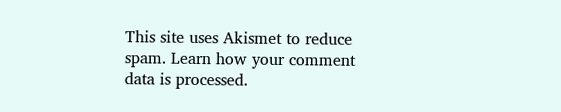This site uses Akismet to reduce spam. Learn how your comment data is processed.